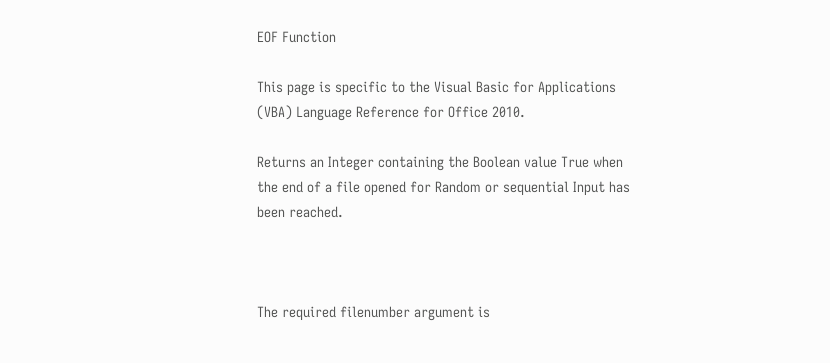EOF Function

This page is specific to the Visual Basic for Applications (VBA) Language Reference for Office 2010.

Returns an Integer containing the Boolean value True when the end of a file opened for Random or sequential Input has been reached.



The required filenumber argument is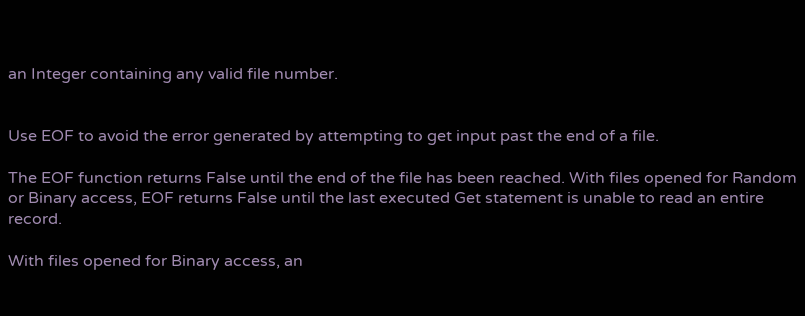an Integer containing any valid file number.


Use EOF to avoid the error generated by attempting to get input past the end of a file.

The EOF function returns False until the end of the file has been reached. With files opened for Random or Binary access, EOF returns False until the last executed Get statement is unable to read an entire record.

With files opened for Binary access, an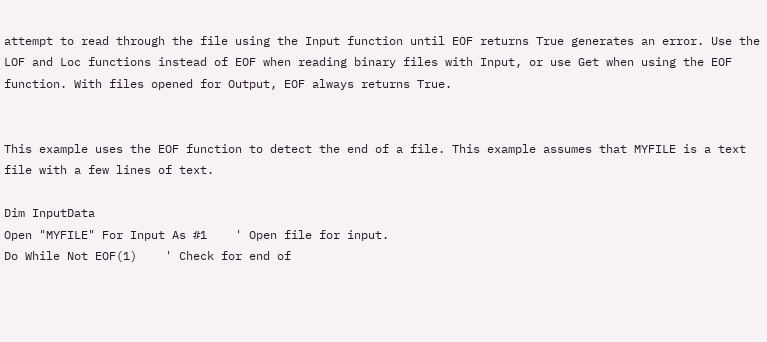attempt to read through the file using the Input function until EOF returns True generates an error. Use the LOF and Loc functions instead of EOF when reading binary files with Input, or use Get when using the EOF function. With files opened for Output, EOF always returns True.


This example uses the EOF function to detect the end of a file. This example assumes that MYFILE is a text file with a few lines of text.

Dim InputData
Open "MYFILE" For Input As #1    ' Open file for input.
Do While Not EOF(1)    ' Check for end of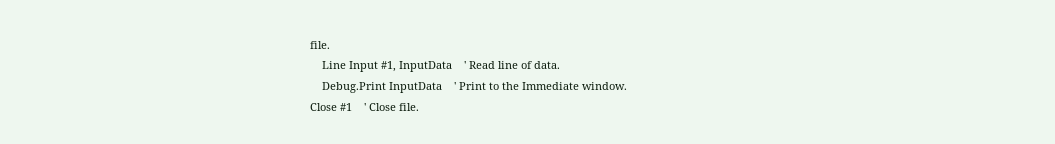file.
    Line Input #1, InputData    ' Read line of data.
    Debug.Print InputData    ' Print to the Immediate window.
Close #1    ' Close file.